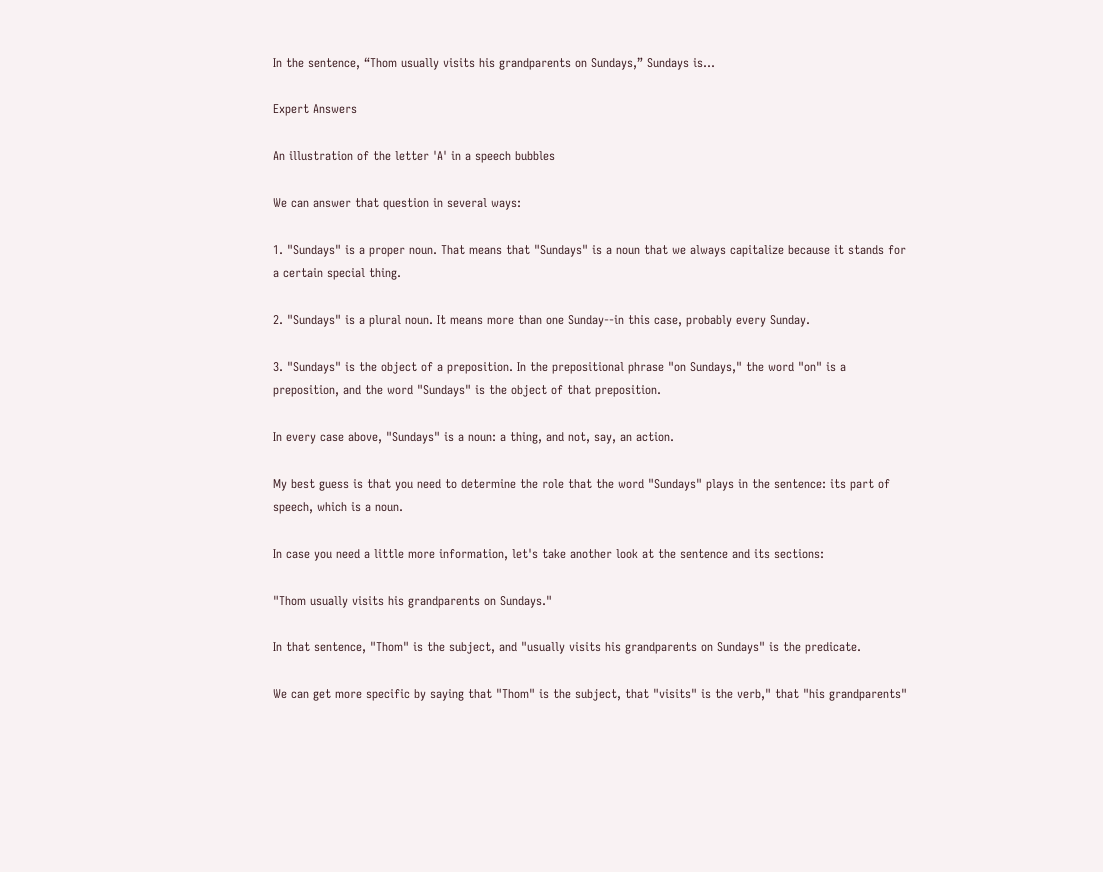In the sentence, “Thom usually visits his grandparents on Sundays,” Sundays is…

Expert Answers

An illustration of the letter 'A' in a speech bubbles

We can answer that question in several ways:

1. "Sundays" is a proper noun. That means that "Sundays" is a noun that we always capitalize because it stands for a certain special thing.

2. "Sundays" is a plural noun. It means more than one Sunday--in this case, probably every Sunday.

3. "Sundays" is the object of a preposition. In the prepositional phrase "on Sundays," the word "on" is a preposition, and the word "Sundays" is the object of that preposition.

In every case above, "Sundays" is a noun: a thing, and not, say, an action.

My best guess is that you need to determine the role that the word "Sundays" plays in the sentence: its part of speech, which is a noun.

In case you need a little more information, let's take another look at the sentence and its sections:

"Thom usually visits his grandparents on Sundays."

In that sentence, "Thom" is the subject, and "usually visits his grandparents on Sundays" is the predicate.

We can get more specific by saying that "Thom" is the subject, that "visits" is the verb," that "his grandparents"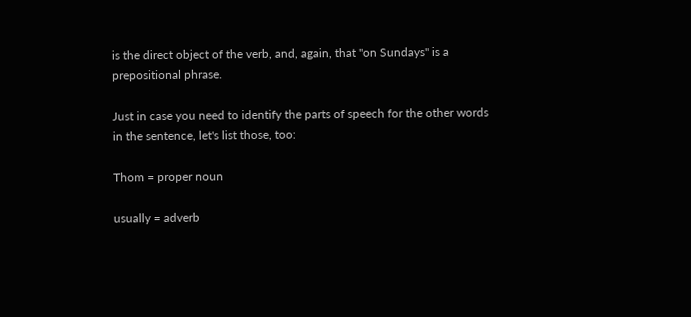is the direct object of the verb, and, again, that "on Sundays" is a prepositional phrase.

Just in case you need to identify the parts of speech for the other words in the sentence, let's list those, too:

Thom = proper noun

usually = adverb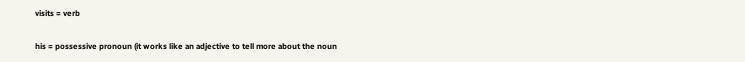visits = verb

his = possessive pronoun (it works like an adjective to tell more about the noun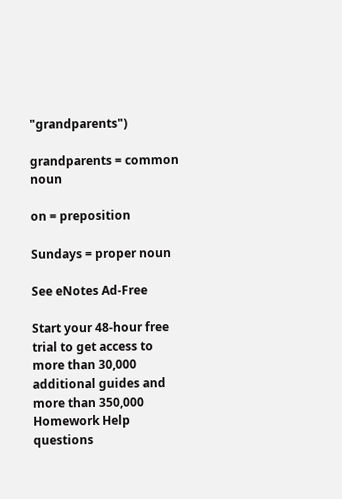"grandparents")

grandparents = common noun

on = preposition

Sundays = proper noun

See eNotes Ad-Free

Start your 48-hour free trial to get access to more than 30,000 additional guides and more than 350,000 Homework Help questions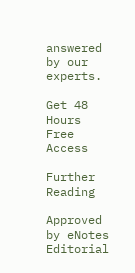answered by our experts.

Get 48 Hours Free Access

Further Reading

Approved by eNotes Editorial